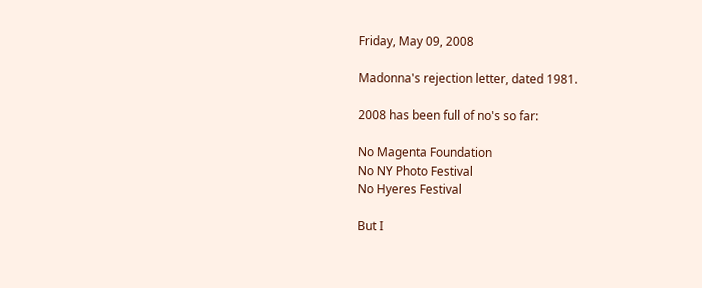Friday, May 09, 2008

Madonna's rejection letter, dated 1981.

2008 has been full of no's so far:

No Magenta Foundation
No NY Photo Festival
No Hyeres Festival

But I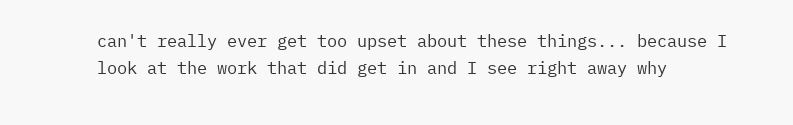can't really ever get too upset about these things... because I look at the work that did get in and I see right away why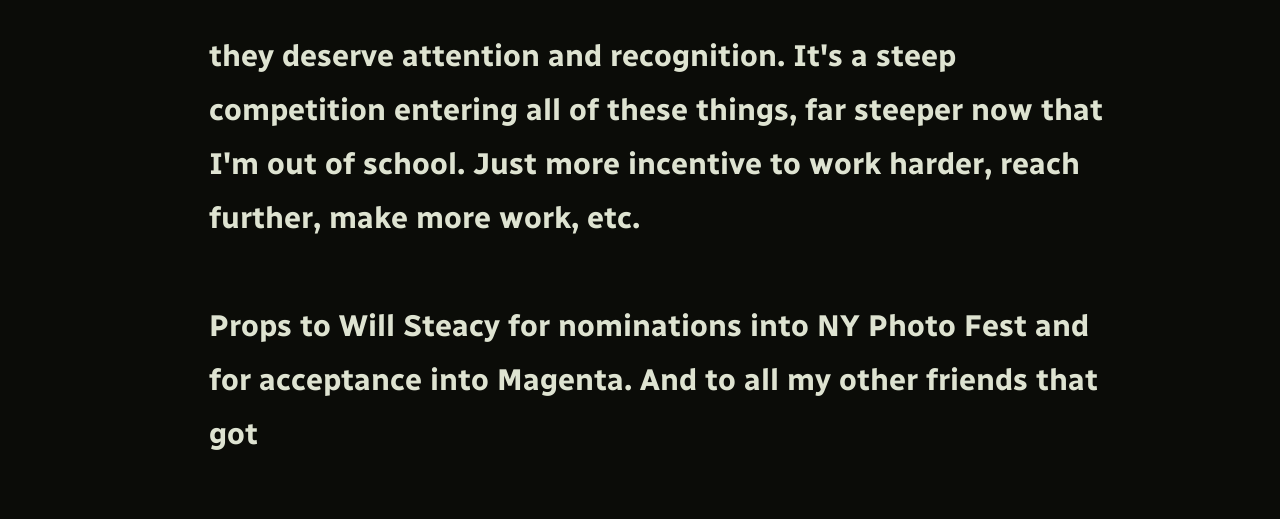they deserve attention and recognition. It's a steep competition entering all of these things, far steeper now that I'm out of school. Just more incentive to work harder, reach further, make more work, etc.

Props to Will Steacy for nominations into NY Photo Fest and for acceptance into Magenta. And to all my other friends that got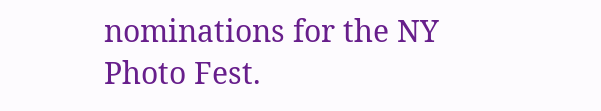nominations for the NY Photo Fest.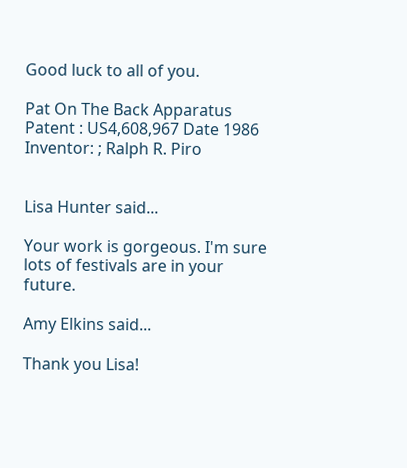Good luck to all of you.

Pat On The Back Apparatus
Patent : US4,608,967 Date 1986
Inventor: ; Ralph R. Piro


Lisa Hunter said...

Your work is gorgeous. I'm sure lots of festivals are in your future.

Amy Elkins said...

Thank you Lisa!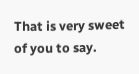That is very sweet of you to say.